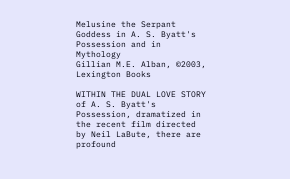Melusine the Serpant Goddess in A. S. Byatt's Possession and in Mythology
Gillian M.E. Alban, ©2003, Lexington Books

WITHIN THE DUAL LOVE STORY of A. S. Byatt's Possession, dramatized in the recent film directed by Neil LaBute, there are profound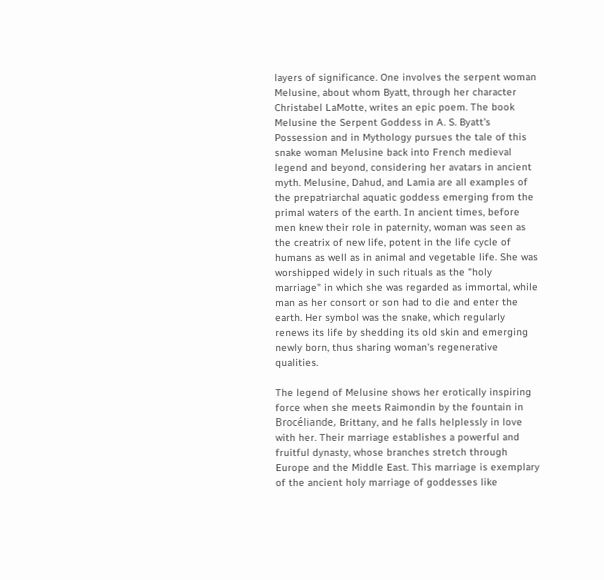layers of significance. One involves the serpent woman Melusine, about whom Byatt, through her character Christabel LaMotte, writes an epic poem. The book Melusine the Serpent Goddess in A. S. Byatt's Possession and in Mythology pursues the tale of this snake woman Melusine back into French medieval legend and beyond, considering her avatars in ancient myth. Melusine, Dahud, and Lamia are all examples of the prepatriarchal aquatic goddess emerging from the primal waters of the earth. In ancient times, before men knew their role in paternity, woman was seen as the creatrix of new life, potent in the life cycle of humans as well as in animal and vegetable life. She was worshipped widely in such rituals as the "holy marriage" in which she was regarded as immortal, while man as her consort or son had to die and enter the earth. Her symbol was the snake, which regularly renews its life by shedding its old skin and emerging newly born, thus sharing woman's regenerative qualities.

The legend of Melusine shows her erotically inspiring force when she meets Raimondin by the fountain in Brocéliande, Brittany, and he falls helplessly in love with her. Their marriage establishes a powerful and fruitful dynasty, whose branches stretch through Europe and the Middle East. This marriage is exemplary of the ancient holy marriage of goddesses like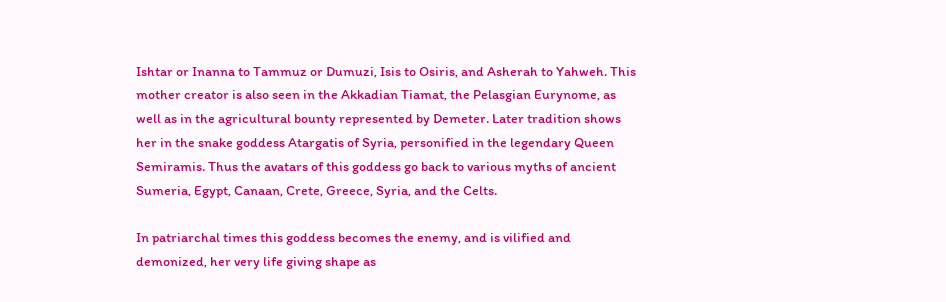Ishtar or Inanna to Tammuz or Dumuzi, Isis to Osiris, and Asherah to Yahweh. This mother creator is also seen in the Akkadian Tiamat, the Pelasgian Eurynome, as well as in the agricultural bounty represented by Demeter. Later tradition shows her in the snake goddess Atargatis of Syria, personified in the legendary Queen Semiramis. Thus the avatars of this goddess go back to various myths of ancient Sumeria, Egypt, Canaan, Crete, Greece, Syria, and the Celts.

In patriarchal times this goddess becomes the enemy, and is vilified and demonized, her very life giving shape as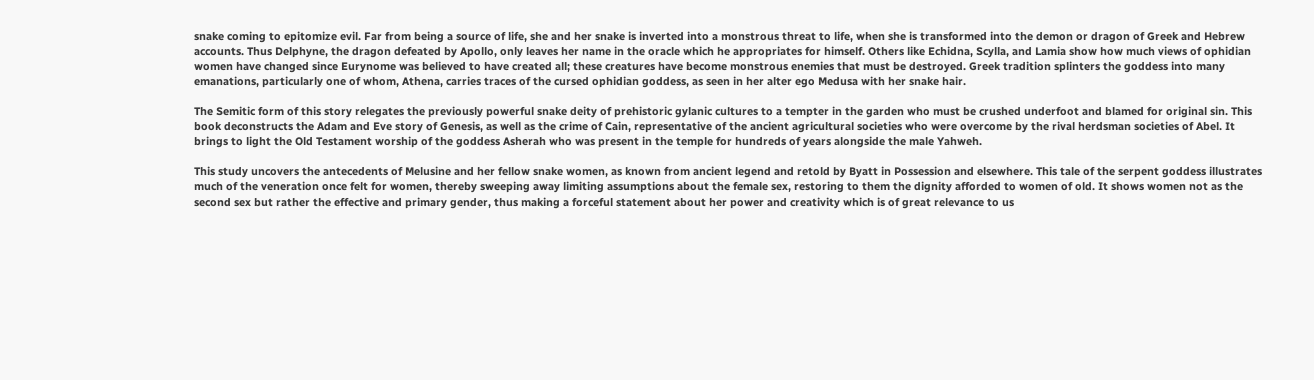snake coming to epitomize evil. Far from being a source of life, she and her snake is inverted into a monstrous threat to life, when she is transformed into the demon or dragon of Greek and Hebrew accounts. Thus Delphyne, the dragon defeated by Apollo, only leaves her name in the oracle which he appropriates for himself. Others like Echidna, Scylla, and Lamia show how much views of ophidian women have changed since Eurynome was believed to have created all; these creatures have become monstrous enemies that must be destroyed. Greek tradition splinters the goddess into many emanations, particularly one of whom, Athena, carries traces of the cursed ophidian goddess, as seen in her alter ego Medusa with her snake hair.

The Semitic form of this story relegates the previously powerful snake deity of prehistoric gylanic cultures to a tempter in the garden who must be crushed underfoot and blamed for original sin. This book deconstructs the Adam and Eve story of Genesis, as well as the crime of Cain, representative of the ancient agricultural societies who were overcome by the rival herdsman societies of Abel. It brings to light the Old Testament worship of the goddess Asherah who was present in the temple for hundreds of years alongside the male Yahweh.

This study uncovers the antecedents of Melusine and her fellow snake women, as known from ancient legend and retold by Byatt in Possession and elsewhere. This tale of the serpent goddess illustrates much of the veneration once felt for women, thereby sweeping away limiting assumptions about the female sex, restoring to them the dignity afforded to women of old. It shows women not as the second sex but rather the effective and primary gender, thus making a forceful statement about her power and creativity which is of great relevance to us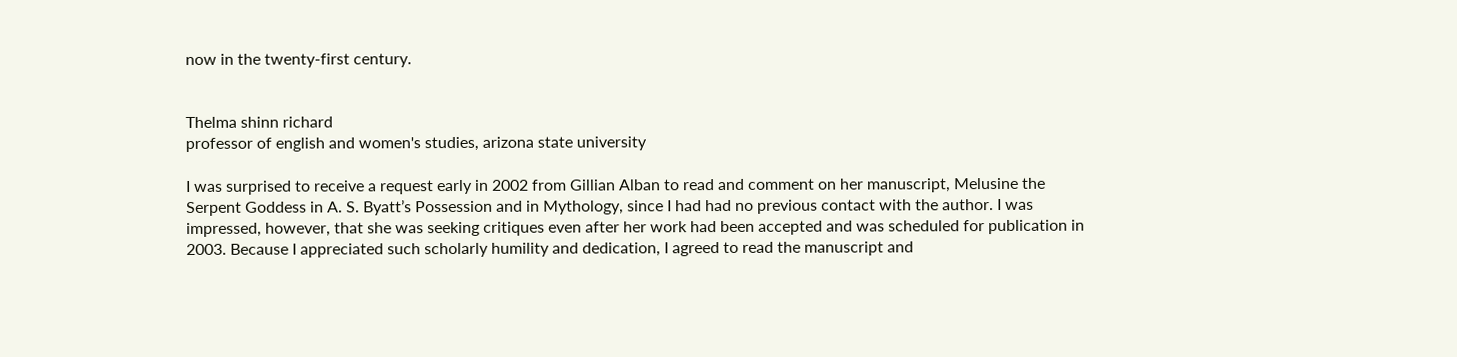now in the twenty-first century.


Thelma shinn richard
professor of english and women's studies, arizona state university

I was surprised to receive a request early in 2002 from Gillian Alban to read and comment on her manuscript, Melusine the Serpent Goddess in A. S. Byatt’s Possession and in Mythology, since I had had no previous contact with the author. I was impressed, however, that she was seeking critiques even after her work had been accepted and was scheduled for publication in 2003. Because I appreciated such scholarly humility and dedication, I agreed to read the manuscript and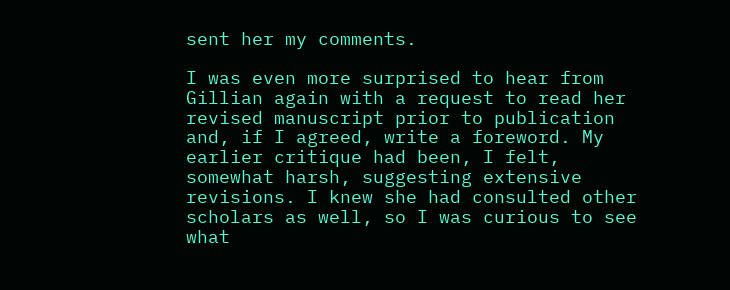sent her my comments.

I was even more surprised to hear from Gillian again with a request to read her revised manuscript prior to publication and, if I agreed, write a foreword. My earlier critique had been, I felt, somewhat harsh, suggesting extensive revisions. I knew she had consulted other scholars as well, so I was curious to see what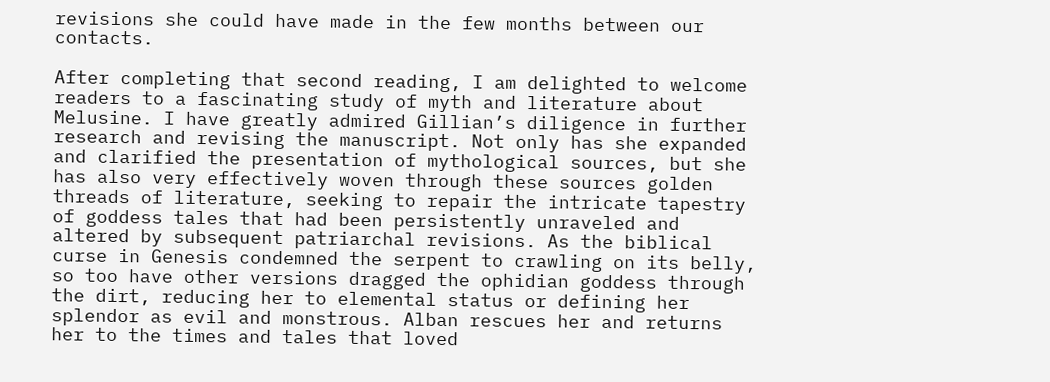revisions she could have made in the few months between our contacts.

After completing that second reading, I am delighted to welcome readers to a fascinating study of myth and literature about Melusine. I have greatly admired Gillian’s diligence in further research and revising the manuscript. Not only has she expanded and clarified the presentation of mythological sources, but she has also very effectively woven through these sources golden threads of literature, seeking to repair the intricate tapestry of goddess tales that had been persistently unraveled and altered by subsequent patriarchal revisions. As the biblical curse in Genesis condemned the serpent to crawling on its belly, so too have other versions dragged the ophidian goddess through the dirt, reducing her to elemental status or defining her splendor as evil and monstrous. Alban rescues her and returns her to the times and tales that loved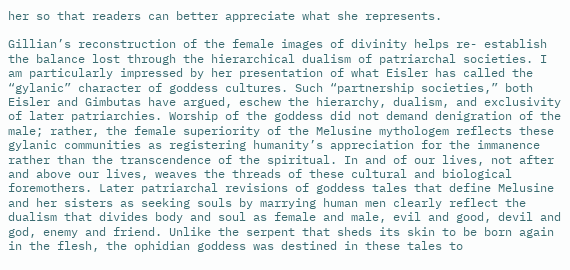her so that readers can better appreciate what she represents.

Gillian’s reconstruction of the female images of divinity helps re- establish the balance lost through the hierarchical dualism of patriarchal societies. I am particularly impressed by her presentation of what Eisler has called the “gylanic” character of goddess cultures. Such “partnership societies,” both Eisler and Gimbutas have argued, eschew the hierarchy, dualism, and exclusivity of later patriarchies. Worship of the goddess did not demand denigration of the male; rather, the female superiority of the Melusine mythologem reflects these gylanic communities as registering humanity’s appreciation for the immanence rather than the transcendence of the spiritual. In and of our lives, not after and above our lives, weaves the threads of these cultural and biological foremothers. Later patriarchal revisions of goddess tales that define Melusine and her sisters as seeking souls by marrying human men clearly reflect the dualism that divides body and soul as female and male, evil and good, devil and god, enemy and friend. Unlike the serpent that sheds its skin to be born again in the flesh, the ophidian goddess was destined in these tales to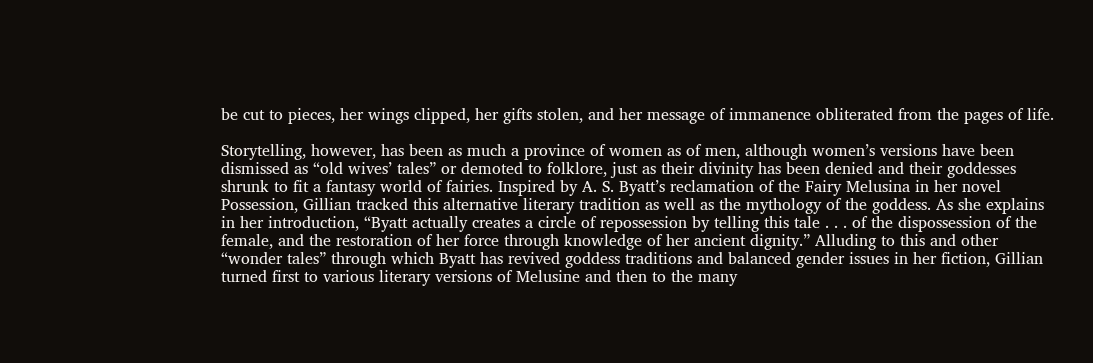be cut to pieces, her wings clipped, her gifts stolen, and her message of immanence obliterated from the pages of life.

Storytelling, however, has been as much a province of women as of men, although women’s versions have been dismissed as “old wives’ tales” or demoted to folklore, just as their divinity has been denied and their goddesses shrunk to fit a fantasy world of fairies. Inspired by A. S. Byatt’s reclamation of the Fairy Melusina in her novel Possession, Gillian tracked this alternative literary tradition as well as the mythology of the goddess. As she explains in her introduction, “Byatt actually creates a circle of repossession by telling this tale . . . of the dispossession of the female, and the restoration of her force through knowledge of her ancient dignity.” Alluding to this and other “wonder tales” through which Byatt has revived goddess traditions and balanced gender issues in her fiction, Gillian turned first to various literary versions of Melusine and then to the many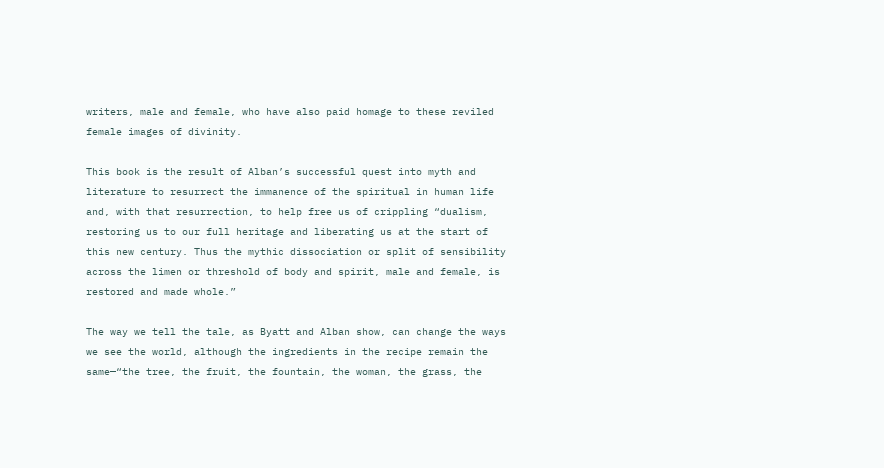writers, male and female, who have also paid homage to these reviled female images of divinity.

This book is the result of Alban’s successful quest into myth and literature to resurrect the immanence of the spiritual in human life and, with that resurrection, to help free us of crippling “dualism, restoring us to our full heritage and liberating us at the start of this new century. Thus the mythic dissociation or split of sensibility across the limen or threshold of body and spirit, male and female, is restored and made whole.”

The way we tell the tale, as Byatt and Alban show, can change the ways we see the world, although the ingredients in the recipe remain the same—“the tree, the fruit, the fountain, the woman, the grass, the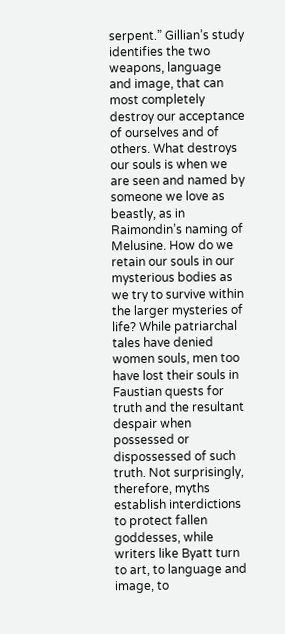serpent.” Gillian’s study identifies the two weapons, language and image, that can most completely destroy our acceptance of ourselves and of others. What destroys our souls is when we are seen and named by someone we love as beastly, as in Raimondin’s naming of Melusine. How do we retain our souls in our mysterious bodies as we try to survive within the larger mysteries of life? While patriarchal tales have denied women souls, men too have lost their souls in Faustian quests for truth and the resultant despair when possessed or dispossessed of such truth. Not surprisingly, therefore, myths establish interdictions to protect fallen goddesses, while writers like Byatt turn to art, to language and image, to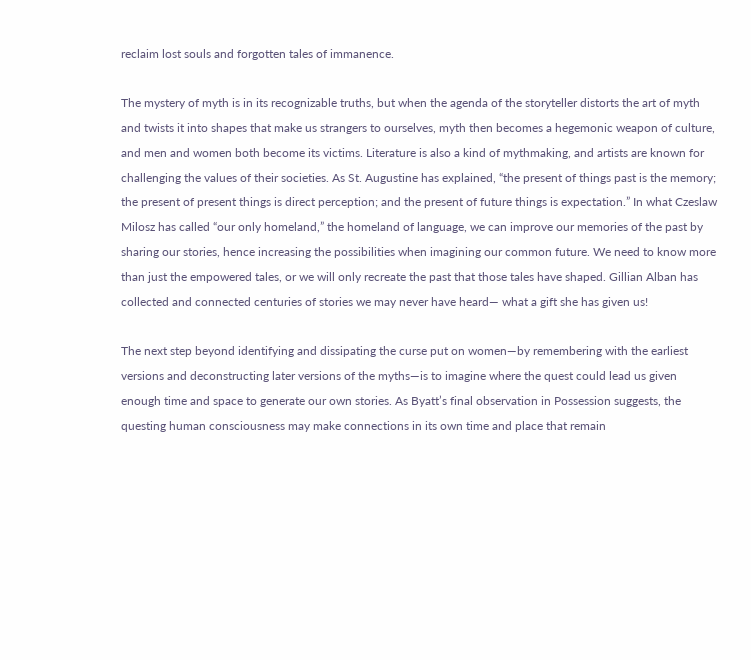reclaim lost souls and forgotten tales of immanence.

The mystery of myth is in its recognizable truths, but when the agenda of the storyteller distorts the art of myth and twists it into shapes that make us strangers to ourselves, myth then becomes a hegemonic weapon of culture, and men and women both become its victims. Literature is also a kind of mythmaking, and artists are known for challenging the values of their societies. As St. Augustine has explained, “the present of things past is the memory; the present of present things is direct perception; and the present of future things is expectation.” In what Czeslaw Milosz has called “our only homeland,” the homeland of language, we can improve our memories of the past by sharing our stories, hence increasing the possibilities when imagining our common future. We need to know more than just the empowered tales, or we will only recreate the past that those tales have shaped. Gillian Alban has collected and connected centuries of stories we may never have heard— what a gift she has given us!

The next step beyond identifying and dissipating the curse put on women—by remembering with the earliest versions and deconstructing later versions of the myths—is to imagine where the quest could lead us given enough time and space to generate our own stories. As Byatt’s final observation in Possession suggests, the questing human consciousness may make connections in its own time and place that remain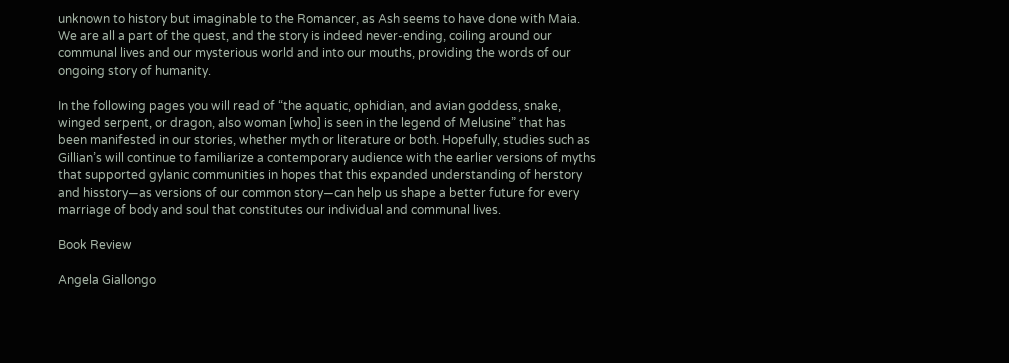unknown to history but imaginable to the Romancer, as Ash seems to have done with Maia. We are all a part of the quest, and the story is indeed never-ending, coiling around our communal lives and our mysterious world and into our mouths, providing the words of our ongoing story of humanity.

In the following pages you will read of “the aquatic, ophidian, and avian goddess, snake, winged serpent, or dragon, also woman [who] is seen in the legend of Melusine” that has been manifested in our stories, whether myth or literature or both. Hopefully, studies such as Gillian’s will continue to familiarize a contemporary audience with the earlier versions of myths that supported gylanic communities in hopes that this expanded understanding of herstory and hisstory—as versions of our common story—can help us shape a better future for every marriage of body and soul that constitutes our individual and communal lives.

Book Review

Angela Giallongo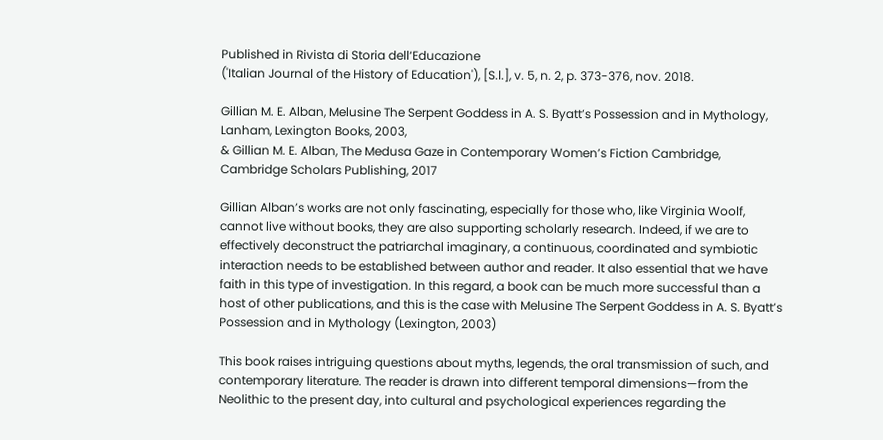Published in Rivista di Storia dell‘Educazione
('Italian Journal of the History of Education'), [S.l.], v. 5, n. 2, p. 373-376, nov. 2018.

Gillian M. E. Alban, Melusine The Serpent Goddess in A. S. Byatt’s Possession and in Mythology, Lanham, Lexington Books, 2003,
& Gillian M. E. Alban, The Medusa Gaze in Contemporary Women’s Fiction Cambridge, Cambridge Scholars Publishing, 2017

Gillian Alban’s works are not only fascinating, especially for those who, like Virginia Woolf, cannot live without books, they are also supporting scholarly research. Indeed, if we are to effectively deconstruct the patriarchal imaginary, a continuous, coordinated and symbiotic interaction needs to be established between author and reader. It also essential that we have faith in this type of investigation. In this regard, a book can be much more successful than a host of other publications, and this is the case with Melusine The Serpent Goddess in A. S. Byatt’s Possession and in Mythology (Lexington, 2003)

This book raises intriguing questions about myths, legends, the oral transmission of such, and contemporary literature. The reader is drawn into different temporal dimensions—from the Neolithic to the present day, into cultural and psychological experiences regarding the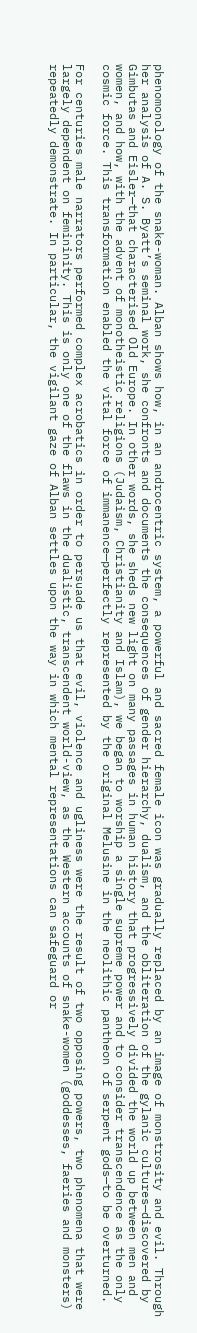phenomonology of the snake-woman. Alban shows how, in an androcentric system, a powerful and sacred female icon was gradually replaced by an image of monstrosity and evil. Through her analysis of A. S. Byatt’s seminal work, she confronts and documents the consequences of gender hierarchy, dualism, and the obliteration of the gylanic cultures—discovered by Gimbutas and Eisler—that characterised Old Europe. In other words, she sheds new light on many passages in human history that progressively divided the world up between men and women, and how, with the advent of monotheistic religions (Judaism, Christianity and Islam), we began to worship a single supreme power and to consider transcendence as the only cosmic force. This transformation enabled the vital force of immanence—perfectly represented by the original Melusine in the neolithic pantheon of serpent gods—to be overturned.

For centuries male narrators performed complex acrobatics in order to persuade us that evil, violence and ugliness were the result of two opposing powers, two phenomena that were largely dependent on femininity. This is only one of the flaws in the dualistic, transcendent world-view, as the Western accounts of snake-women (goddesses, faeries and monsters) repeatedly demonstrate. In particular, the vigilant gaze of Alban settles upon the way in which mental representations can safeguard or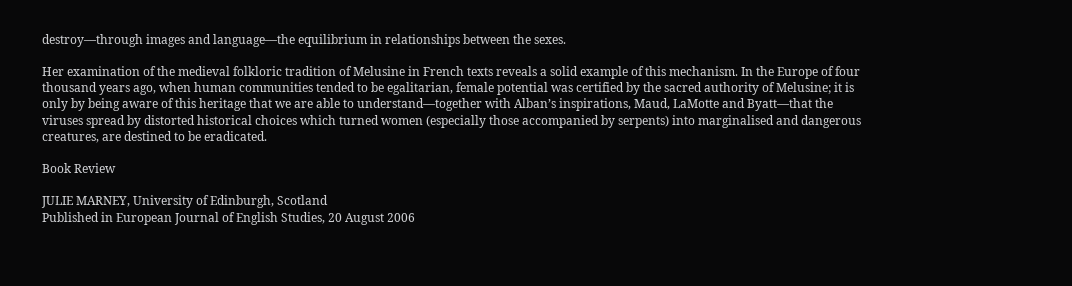destroy—through images and language—the equilibrium in relationships between the sexes.

Her examination of the medieval folkloric tradition of Melusine in French texts reveals a solid example of this mechanism. In the Europe of four thousand years ago, when human communities tended to be egalitarian, female potential was certified by the sacred authority of Melusine; it is only by being aware of this heritage that we are able to understand—together with Alban’s inspirations, Maud, LaMotte and Byatt—that the viruses spread by distorted historical choices which turned women (especially those accompanied by serpents) into marginalised and dangerous creatures, are destined to be eradicated.

Book Review

JULIE MARNEY, University of Edinburgh, Scotland
Published in European Journal of English Studies, 20 August 2006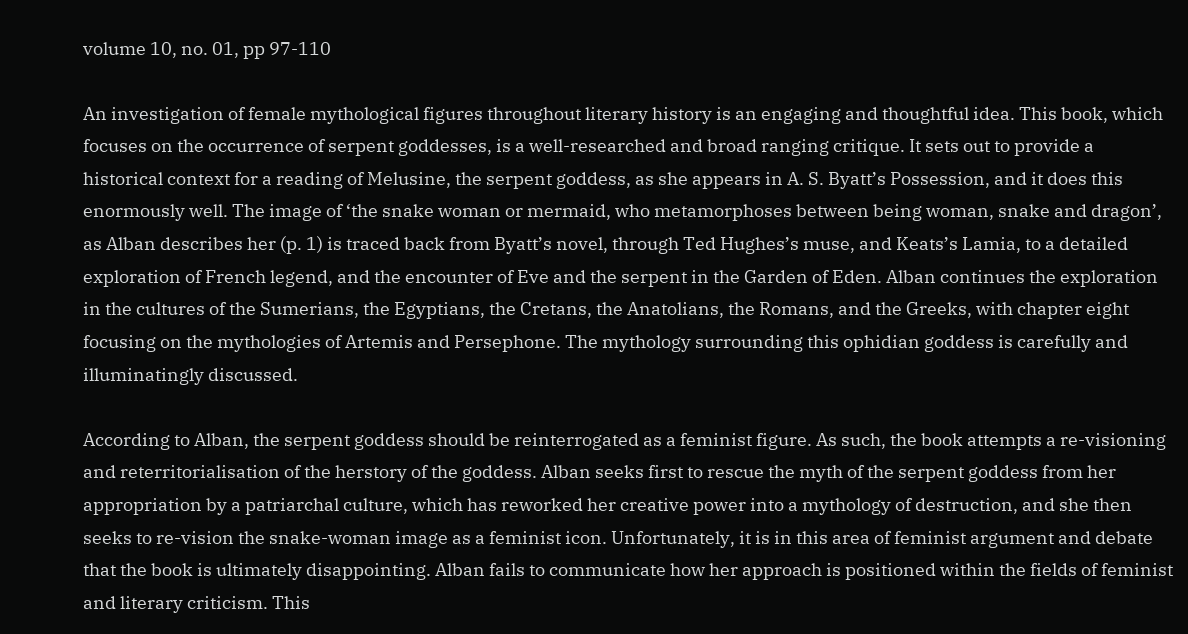volume 10, no. 01, pp 97-110

An investigation of female mythological figures throughout literary history is an engaging and thoughtful idea. This book, which focuses on the occurrence of serpent goddesses, is a well-researched and broad ranging critique. It sets out to provide a historical context for a reading of Melusine, the serpent goddess, as she appears in A. S. Byatt’s Possession, and it does this enormously well. The image of ‘the snake woman or mermaid, who metamorphoses between being woman, snake and dragon’, as Alban describes her (p. 1) is traced back from Byatt’s novel, through Ted Hughes’s muse, and Keats’s Lamia, to a detailed exploration of French legend, and the encounter of Eve and the serpent in the Garden of Eden. Alban continues the exploration in the cultures of the Sumerians, the Egyptians, the Cretans, the Anatolians, the Romans, and the Greeks, with chapter eight focusing on the mythologies of Artemis and Persephone. The mythology surrounding this ophidian goddess is carefully and illuminatingly discussed.

According to Alban, the serpent goddess should be reinterrogated as a feminist figure. As such, the book attempts a re-visioning and reterritorialisation of the herstory of the goddess. Alban seeks first to rescue the myth of the serpent goddess from her appropriation by a patriarchal culture, which has reworked her creative power into a mythology of destruction, and she then seeks to re-vision the snake-woman image as a feminist icon. Unfortunately, it is in this area of feminist argument and debate that the book is ultimately disappointing. Alban fails to communicate how her approach is positioned within the fields of feminist and literary criticism. This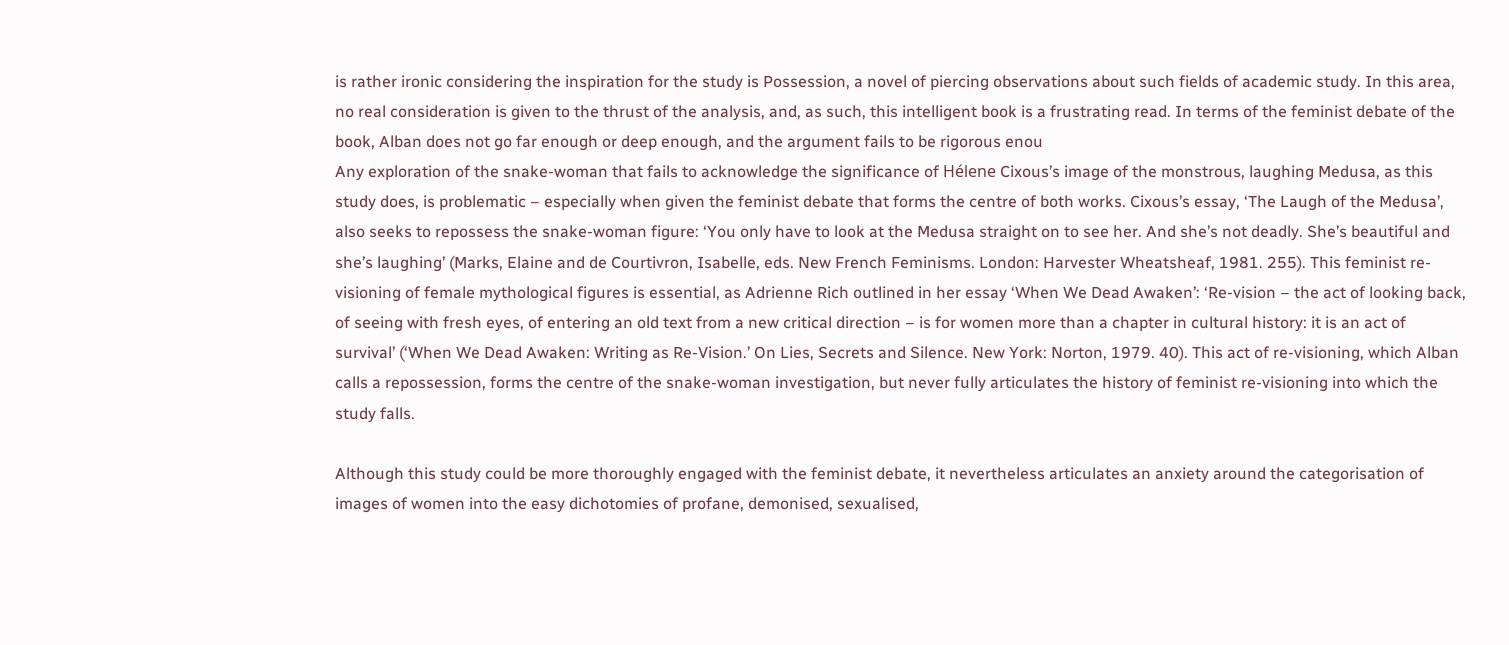is rather ironic considering the inspiration for the study is Possession, a novel of piercing observations about such fields of academic study. In this area, no real consideration is given to the thrust of the analysis, and, as such, this intelligent book is a frustrating read. In terms of the feminist debate of the book, Alban does not go far enough or deep enough, and the argument fails to be rigorous enou
Any exploration of the snake-woman that fails to acknowledge the significance of Hélene Cixous’s image of the monstrous, laughing Medusa, as this study does, is problematic – especially when given the feminist debate that forms the centre of both works. Cixous’s essay, ‘The Laugh of the Medusa’, also seeks to repossess the snake-woman figure: ‘You only have to look at the Medusa straight on to see her. And she’s not deadly. She’s beautiful and she’s laughing’ (Marks, Elaine and de Courtivron, Isabelle, eds. New French Feminisms. London: Harvester Wheatsheaf, 1981. 255). This feminist re-visioning of female mythological figures is essential, as Adrienne Rich outlined in her essay ‘When We Dead Awaken’: ‘Re-vision – the act of looking back, of seeing with fresh eyes, of entering an old text from a new critical direction – is for women more than a chapter in cultural history: it is an act of survival’ (‘When We Dead Awaken: Writing as Re-Vision.’ On Lies, Secrets and Silence. New York: Norton, 1979. 40). This act of re-visioning, which Alban calls a repossession, forms the centre of the snake-woman investigation, but never fully articulates the history of feminist re-visioning into which the study falls.

Although this study could be more thoroughly engaged with the feminist debate, it nevertheless articulates an anxiety around the categorisation of images of women into the easy dichotomies of profane, demonised, sexualised,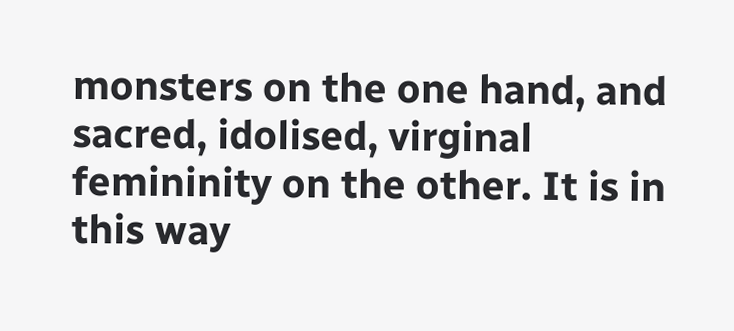monsters on the one hand, and sacred, idolised, virginal femininity on the other. It is in this way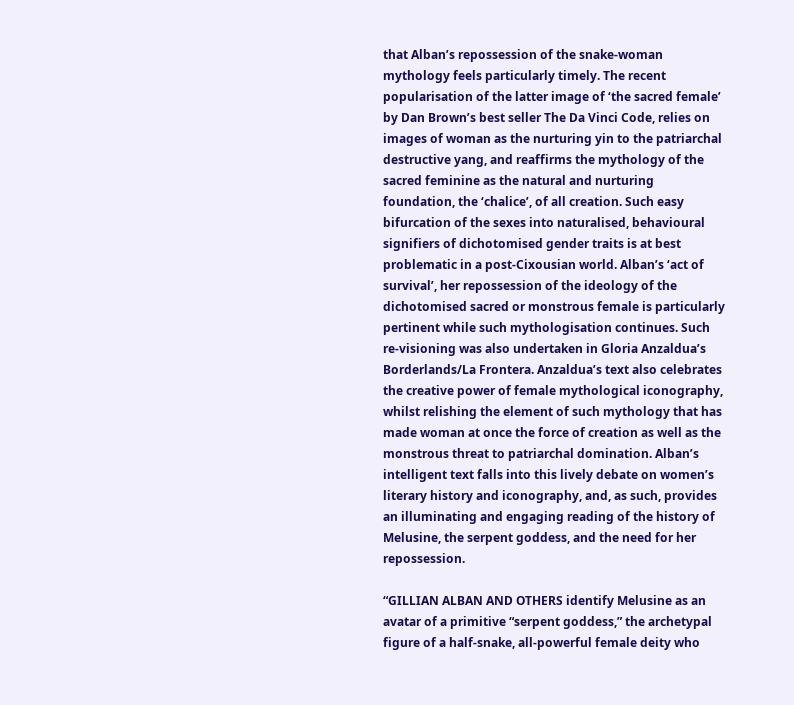that Alban’s repossession of the snake-woman mythology feels particularly timely. The recent popularisation of the latter image of ‘the sacred female’ by Dan Brown’s best seller The Da Vinci Code, relies on images of woman as the nurturing yin to the patriarchal destructive yang, and reaffirms the mythology of the sacred feminine as the natural and nurturing foundation, the ‘chalice’, of all creation. Such easy bifurcation of the sexes into naturalised, behavioural signifiers of dichotomised gender traits is at best problematic in a post-Cixousian world. Alban’s ‘act of survival’, her repossession of the ideology of the dichotomised sacred or monstrous female is particularly pertinent while such mythologisation continues. Such re-visioning was also undertaken in Gloria Anzaldua’s Borderlands/La Frontera. Anzaldua’s text also celebrates the creative power of female mythological iconography, whilst relishing the element of such mythology that has made woman at once the force of creation as well as the monstrous threat to patriarchal domination. Alban’s intelligent text falls into this lively debate on women’s literary history and iconography, and, as such, provides an illuminating and engaging reading of the history of Melusine, the serpent goddess, and the need for her repossession.

“GILLIAN ALBAN AND OTHERS identify Melusine as an avatar of a primitive “serpent goddess,” the archetypal figure of a half-snake, all-powerful female deity who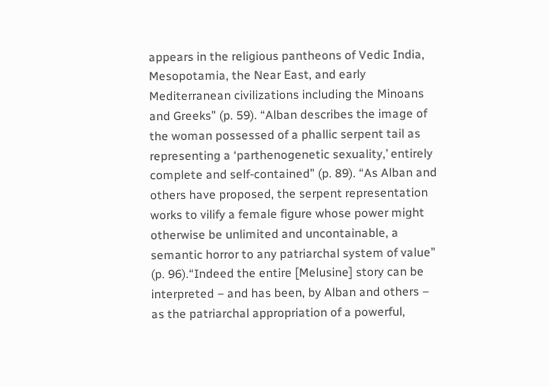appears in the religious pantheons of Vedic India, Mesopotamia, the Near East, and early Mediterranean civilizations including the Minoans and Greeks” (p. 59). “Alban describes the image of the woman possessed of a phallic serpent tail as representing a ‘parthenogenetic sexuality,’ entirely complete and self-contained” (p. 89). “As Alban and others have proposed, the serpent representation works to vilify a female figure whose power might otherwise be unlimited and uncontainable, a semantic horror to any patriarchal system of value” (p. 96).“Indeed the entire [Melusine] story can be interpreted – and has been, by Alban and others – as the patriarchal appropriation of a powerful,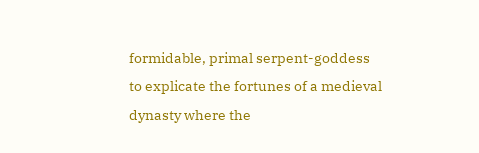formidable, primal serpent-goddess to explicate the fortunes of a medieval dynasty where the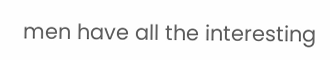men have all the interesting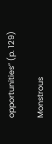opportunities” (p. 129)

Monstrous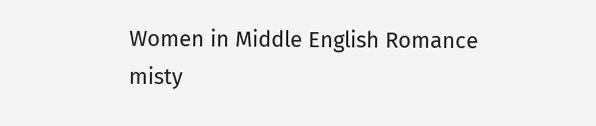Women in Middle English Romance
misty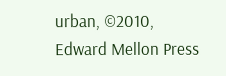urban, ©2010, Edward Mellon Press